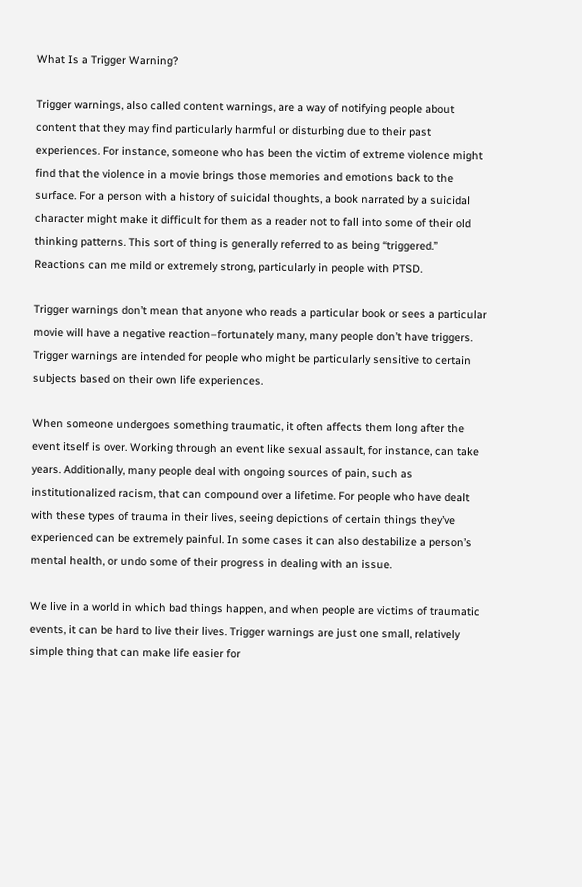What Is a Trigger Warning?

Trigger warnings, also called content warnings, are a way of notifying people about content that they may find particularly harmful or disturbing due to their past experiences. For instance, someone who has been the victim of extreme violence might find that the violence in a movie brings those memories and emotions back to the surface. For a person with a history of suicidal thoughts, a book narrated by a suicidal character might make it difficult for them as a reader not to fall into some of their old thinking patterns. This sort of thing is generally referred to as being “triggered.” Reactions can me mild or extremely strong, particularly in people with PTSD.

Trigger warnings don’t mean that anyone who reads a particular book or sees a particular movie will have a negative reaction–fortunately many, many people don’t have triggers. Trigger warnings are intended for people who might be particularly sensitive to certain subjects based on their own life experiences.

When someone undergoes something traumatic, it often affects them long after the event itself is over. Working through an event like sexual assault, for instance, can take years. Additionally, many people deal with ongoing sources of pain, such as institutionalized racism, that can compound over a lifetime. For people who have dealt with these types of trauma in their lives, seeing depictions of certain things they’ve experienced can be extremely painful. In some cases it can also destabilize a person’s mental health, or undo some of their progress in dealing with an issue.

We live in a world in which bad things happen, and when people are victims of traumatic events, it can be hard to live their lives. Trigger warnings are just one small, relatively simple thing that can make life easier for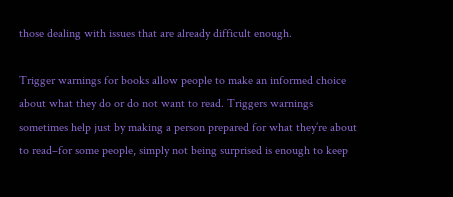those dealing with issues that are already difficult enough.

Trigger warnings for books allow people to make an informed choice about what they do or do not want to read. Triggers warnings sometimes help just by making a person prepared for what they’re about to read–for some people, simply not being surprised is enough to keep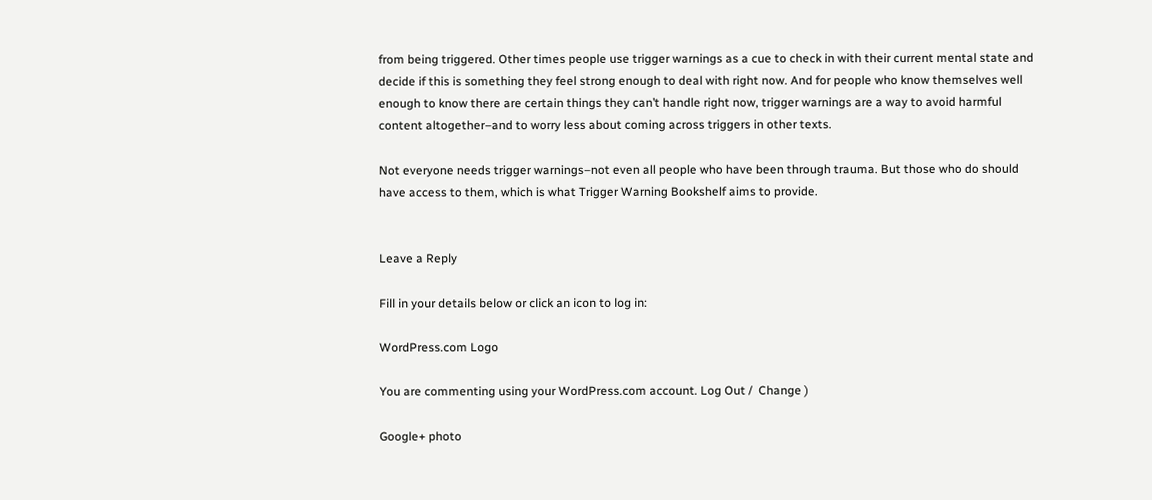from being triggered. Other times people use trigger warnings as a cue to check in with their current mental state and decide if this is something they feel strong enough to deal with right now. And for people who know themselves well enough to know there are certain things they can’t handle right now, trigger warnings are a way to avoid harmful content altogether–and to worry less about coming across triggers in other texts.

Not everyone needs trigger warnings–not even all people who have been through trauma. But those who do should have access to them, which is what Trigger Warning Bookshelf aims to provide.


Leave a Reply

Fill in your details below or click an icon to log in:

WordPress.com Logo

You are commenting using your WordPress.com account. Log Out /  Change )

Google+ photo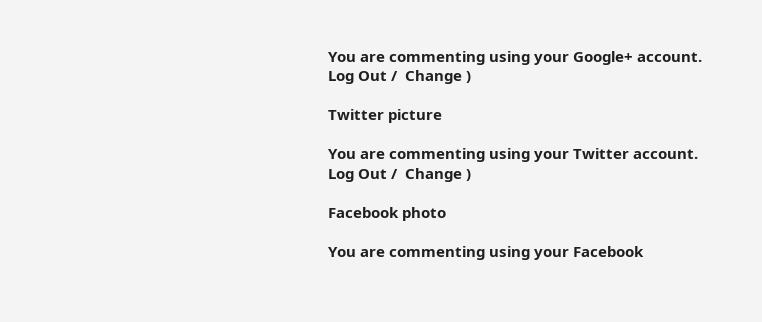You are commenting using your Google+ account. Log Out /  Change )

Twitter picture

You are commenting using your Twitter account. Log Out /  Change )

Facebook photo

You are commenting using your Facebook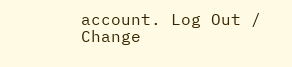account. Log Out /  Change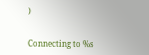)


Connecting to %s